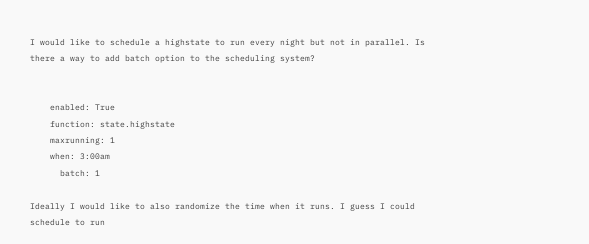I would like to schedule a highstate to run every night but not in parallel. Is there a way to add batch option to the scheduling system?


    enabled: True
    function: state.highstate
    maxrunning: 1
    when: 3:00am
      batch: 1

Ideally I would like to also randomize the time when it runs. I guess I could schedule to run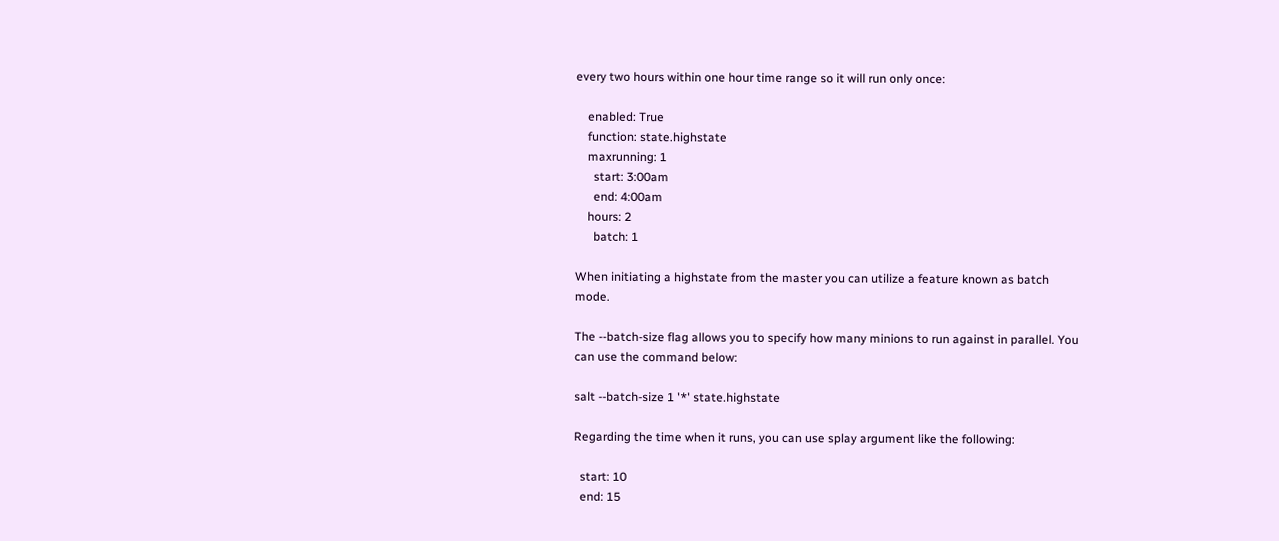every two hours within one hour time range so it will run only once:

    enabled: True
    function: state.highstate
    maxrunning: 1
      start: 3:00am
      end: 4:00am
    hours: 2
      batch: 1

When initiating a highstate from the master you can utilize a feature known as batch mode.

The --batch-size flag allows you to specify how many minions to run against in parallel. You can use the command below:

salt --batch-size 1 '*' state.highstate

Regarding the time when it runs, you can use splay argument like the following:

  start: 10
  end: 15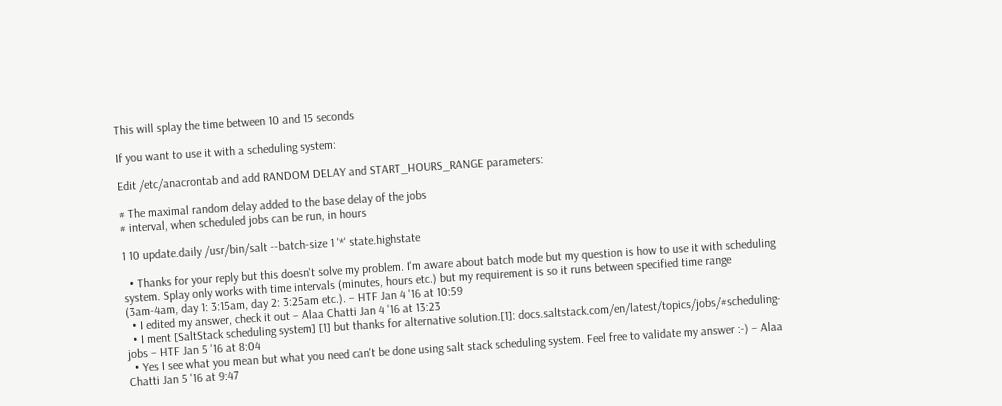This will splay the time between 10 and 15 seconds

If you want to use it with a scheduling system:

Edit /etc/anacrontab and add RANDOM DELAY and START_HOURS_RANGE parameters:

# The maximal random delay added to the base delay of the jobs
# interval, when scheduled jobs can be run, in hours

1 10 update.daily /usr/bin/salt --batch-size 1 '*' state.highstate

  • Thanks for your reply but this doesn't solve my problem. I'm aware about batch mode but my question is how to use it with scheduling system. Splay only works with time intervals (minutes, hours etc.) but my requirement is so it runs between specified time range (3am-4am, day 1: 3:15am, day 2: 3:25am etc.). – HTF Jan 4 '16 at 10:59
  • I edited my answer, check it out – Alaa Chatti Jan 4 '16 at 13:23
  • I ment [SaltStack scheduling system] [1] but thanks for alternative solution.[1]: docs.saltstack.com/en/latest/topics/jobs/#scheduling-jobs – HTF Jan 5 '16 at 8:04
  • Yes I see what you mean but what you need can't be done using salt stack scheduling system. Feel free to validate my answer :-) – Alaa Chatti Jan 5 '16 at 9:47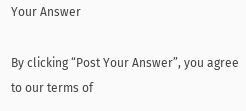Your Answer

By clicking “Post Your Answer”, you agree to our terms of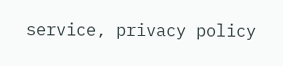service, privacy policy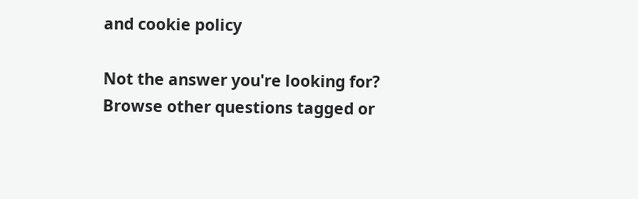and cookie policy

Not the answer you're looking for? Browse other questions tagged or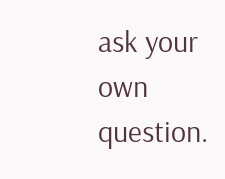ask your own question.